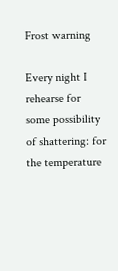Frost warning

Every night I rehearse for some possibility
of shattering: for the temperature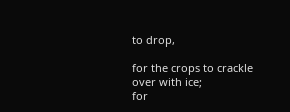to drop,

for the crops to crackle over with ice;
for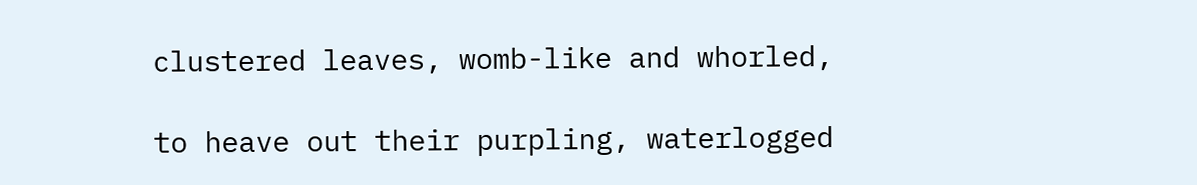clustered leaves, womb-like and whorled,

to heave out their purpling, waterlogged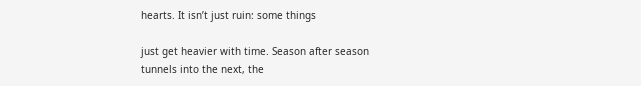hearts. It isn’t just ruin: some things

just get heavier with time. Season after season
tunnels into the next, the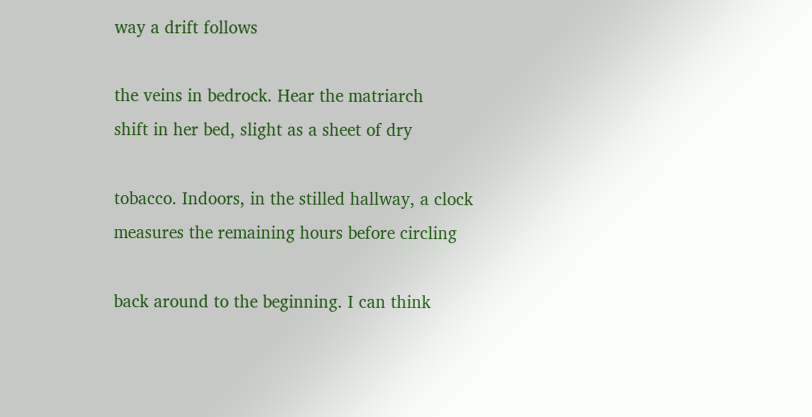way a drift follows

the veins in bedrock. Hear the matriarch
shift in her bed, slight as a sheet of dry

tobacco. Indoors, in the stilled hallway, a clock
measures the remaining hours before circling

back around to the beginning. I can think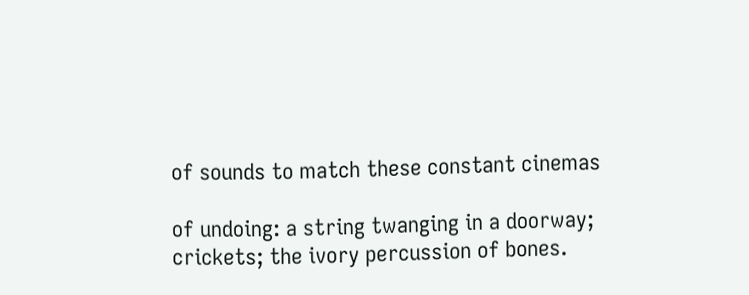of sounds to match these constant cinemas

of undoing: a string twanging in a doorway;
crickets; the ivory percussion of bones.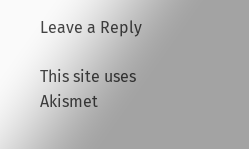Leave a Reply

This site uses Akismet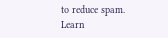to reduce spam. Learn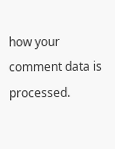how your comment data is processed.